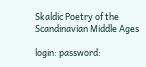Skaldic Poetry of the Scandinavian Middle Ages

login: password: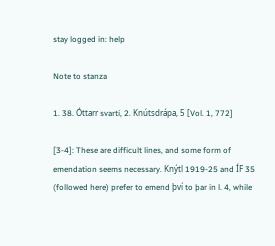stay logged in: help

Note to stanza

1. 38. Óttarr svarti, 2. Knútsdrápa, 5 [Vol. 1, 772]

[3-4]: These are difficult lines, and some form of emendation seems necessary. Knýtl 1919-25 and ÍF 35 (followed here) prefer to emend því to þar in l. 4, while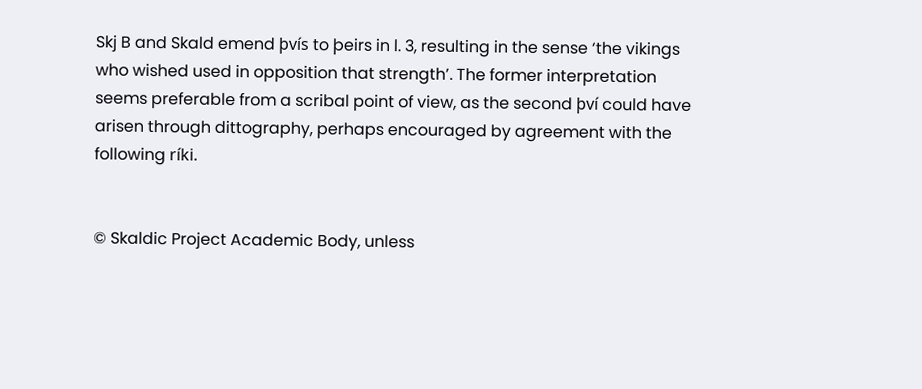Skj B and Skald emend þvís to þeirs in l. 3, resulting in the sense ‘the vikings who wished used in opposition that strength’. The former interpretation seems preferable from a scribal point of view, as the second því could have arisen through dittography, perhaps encouraged by agreement with the following ríki.


© Skaldic Project Academic Body, unless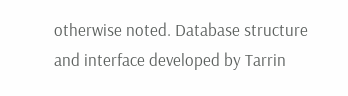otherwise noted. Database structure and interface developed by Tarrin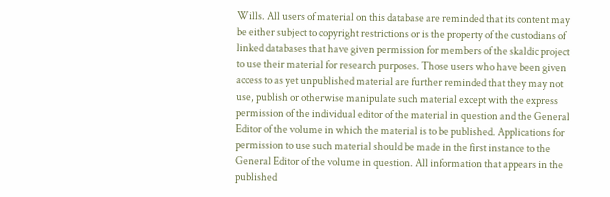Wills. All users of material on this database are reminded that its content may be either subject to copyright restrictions or is the property of the custodians of linked databases that have given permission for members of the skaldic project to use their material for research purposes. Those users who have been given access to as yet unpublished material are further reminded that they may not use, publish or otherwise manipulate such material except with the express permission of the individual editor of the material in question and the General Editor of the volume in which the material is to be published. Applications for permission to use such material should be made in the first instance to the General Editor of the volume in question. All information that appears in the published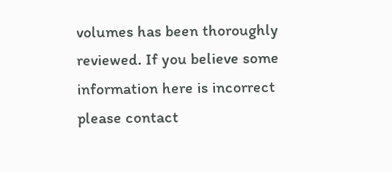volumes has been thoroughly reviewed. If you believe some information here is incorrect please contact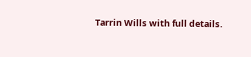Tarrin Wills with full details.